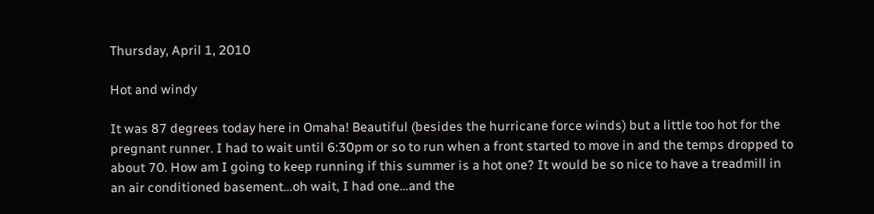Thursday, April 1, 2010

Hot and windy

It was 87 degrees today here in Omaha! Beautiful (besides the hurricane force winds) but a little too hot for the pregnant runner. I had to wait until 6:30pm or so to run when a front started to move in and the temps dropped to about 70. How am I going to keep running if this summer is a hot one? It would be so nice to have a treadmill in an air conditioned basement…oh wait, I had one…and the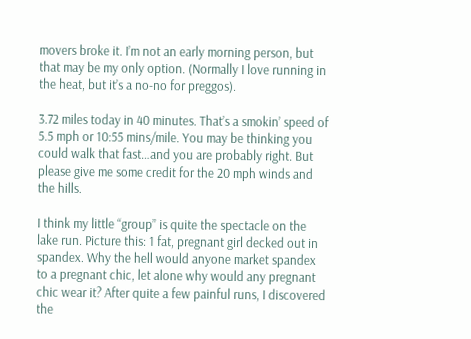movers broke it. I’m not an early morning person, but that may be my only option. (Normally I love running in the heat, but it’s a no-no for preggos).

3.72 miles today in 40 minutes. That’s a smokin’ speed of 5.5 mph or 10:55 mins/mile. You may be thinking you could walk that fast…and you are probably right. But please give me some credit for the 20 mph winds and the hills.

I think my little “group” is quite the spectacle on the lake run. Picture this: 1 fat, pregnant girl decked out in spandex. Why the hell would anyone market spandex to a pregnant chic, let alone why would any pregnant chic wear it? After quite a few painful runs, I discovered the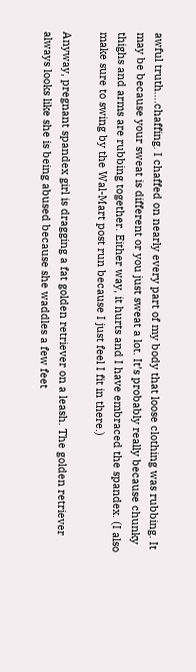awful truth….chaffing. I chaffed on nearly every part of my body that loose clothing was rubbing. It may be because your sweat is different or you just sweat a lot. It’s probably really because chunky thighs and arms are rubbing together. Either way, it hurts and I have embraced the spandex. (I also make sure to swing by the Wal-Mart post run because I just feel I fit in there.)

Anyway, pregnant spandex girl is dragging a fat golden retriever on a leash. The golden retriever always looks like she is being abused because she waddles a few feet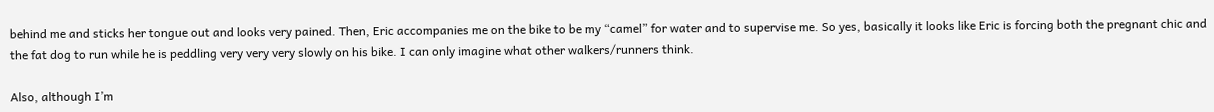behind me and sticks her tongue out and looks very pained. Then, Eric accompanies me on the bike to be my “camel” for water and to supervise me. So yes, basically it looks like Eric is forcing both the pregnant chic and the fat dog to run while he is peddling very very very slowly on his bike. I can only imagine what other walkers/runners think.

Also, although I’m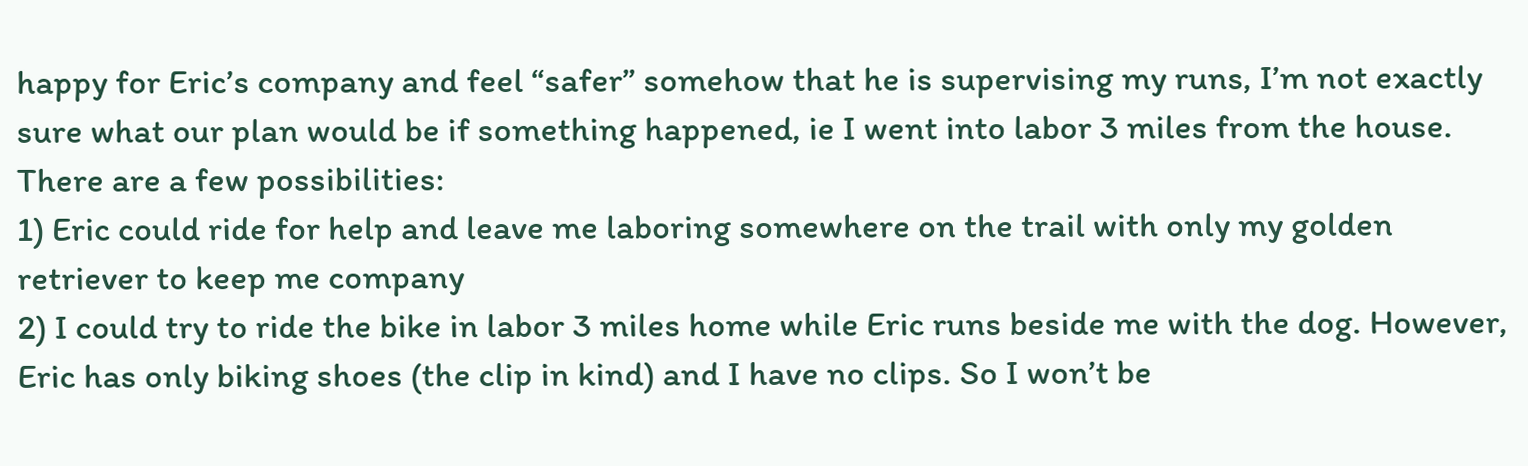happy for Eric’s company and feel “safer” somehow that he is supervising my runs, I’m not exactly sure what our plan would be if something happened, ie I went into labor 3 miles from the house. There are a few possibilities:
1) Eric could ride for help and leave me laboring somewhere on the trail with only my golden retriever to keep me company
2) I could try to ride the bike in labor 3 miles home while Eric runs beside me with the dog. However, Eric has only biking shoes (the clip in kind) and I have no clips. So I won’t be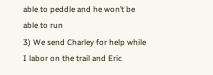able to peddle and he won’t be able to run
3) We send Charley for help while I labor on the trail and Eric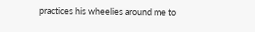practices his wheelies around me to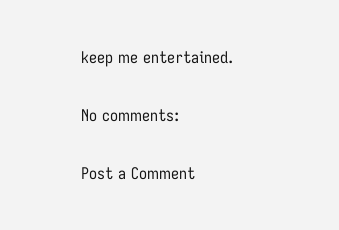keep me entertained.

No comments:

Post a Comment